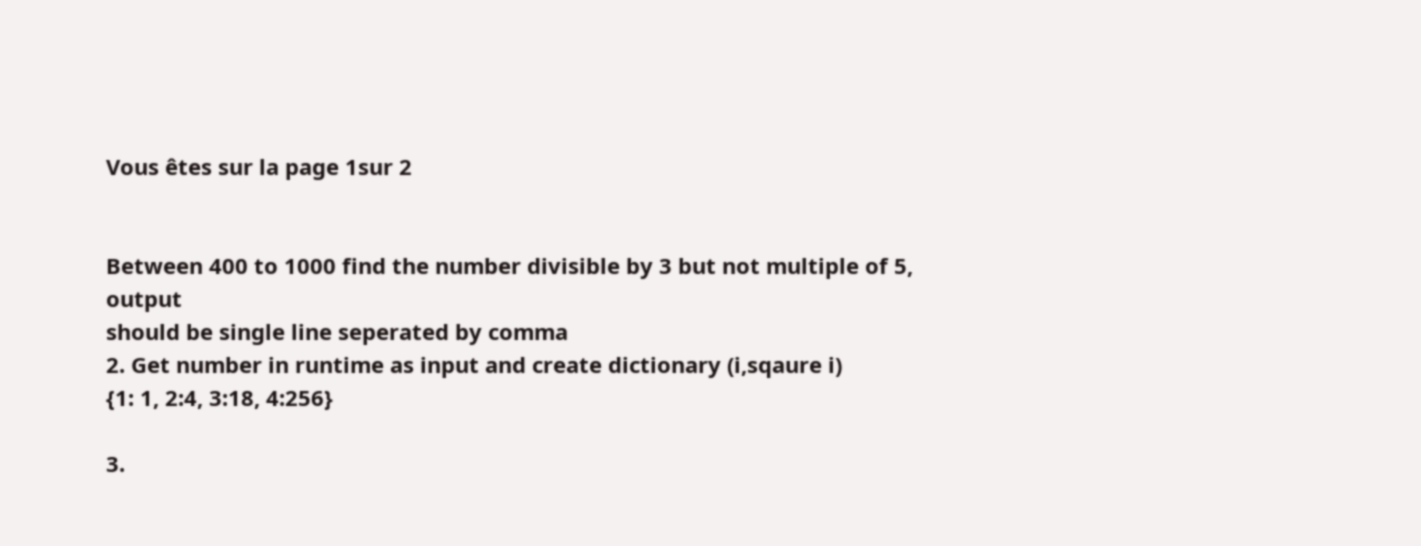Vous êtes sur la page 1sur 2


Between 400 to 1000 find the number divisible by 3 but not multiple of 5, output
should be single line seperated by comma
2. Get number in runtime as input and create dictionary (i,sqaure i)
{1: 1, 2:4, 3:18, 4:256}

3.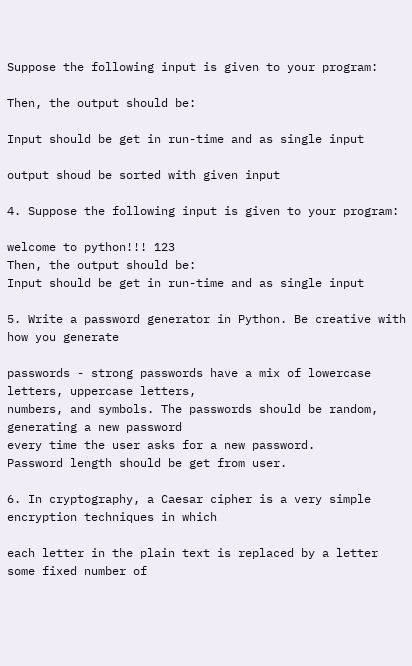Suppose the following input is given to your program:

Then, the output should be:

Input should be get in run-time and as single input

output shoud be sorted with given input

4. Suppose the following input is given to your program:

welcome to python!!! 123
Then, the output should be:
Input should be get in run-time and as single input

5. Write a password generator in Python. Be creative with how you generate

passwords - strong passwords have a mix of lowercase letters, uppercase letters,
numbers, and symbols. The passwords should be random, generating a new password
every time the user asks for a new password.
Password length should be get from user.

6. In cryptography, a Caesar cipher is a very simple encryption techniques in which

each letter in the plain text is replaced by a letter some fixed number of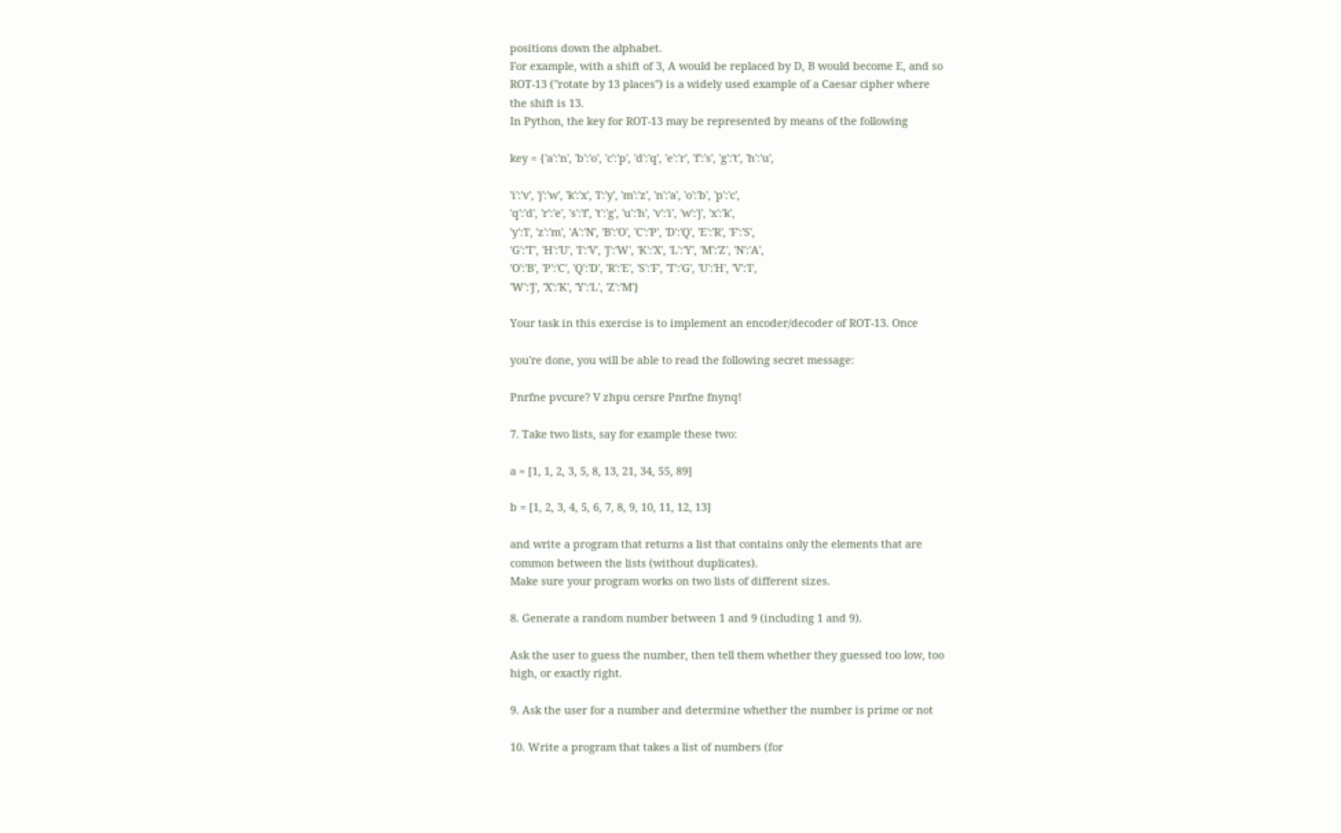positions down the alphabet.
For example, with a shift of 3, A would be replaced by D, B would become E, and so
ROT-13 ("rotate by 13 places") is a widely used example of a Caesar cipher where
the shift is 13.
In Python, the key for ROT-13 may be represented by means of the following

key = {'a':'n', 'b':'o', 'c':'p', 'd':'q', 'e':'r', 'f':'s', 'g':'t', 'h':'u',

'i':'v', 'j':'w', 'k':'x', 'l':'y', 'm':'z', 'n':'a', 'o':'b', 'p':'c',
'q':'d', 'r':'e', 's':'f', 't':'g', 'u':'h', 'v':'i', 'w':'j', 'x':'k',
'y':'l', 'z':'m', 'A':'N', 'B':'O', 'C':'P', 'D':'Q', 'E':'R', 'F':'S',
'G':'T', 'H':'U', 'I':'V', 'J':'W', 'K':'X', 'L':'Y', 'M':'Z', 'N':'A',
'O':'B', 'P':'C', 'Q':'D', 'R':'E', 'S':'F', 'T':'G', 'U':'H', 'V':'I',
'W':'J', 'X':'K', 'Y':'L', 'Z':'M'}

Your task in this exercise is to implement an encoder/decoder of ROT-13. Once

you're done, you will be able to read the following secret message:

Pnrfne pvcure? V zhpu cersre Pnrfne fnynq!

7. Take two lists, say for example these two:

a = [1, 1, 2, 3, 5, 8, 13, 21, 34, 55, 89]

b = [1, 2, 3, 4, 5, 6, 7, 8, 9, 10, 11, 12, 13]

and write a program that returns a list that contains only the elements that are
common between the lists (without duplicates).
Make sure your program works on two lists of different sizes.

8. Generate a random number between 1 and 9 (including 1 and 9).

Ask the user to guess the number, then tell them whether they guessed too low, too
high, or exactly right.

9. Ask the user for a number and determine whether the number is prime or not

10. Write a program that takes a list of numbers (for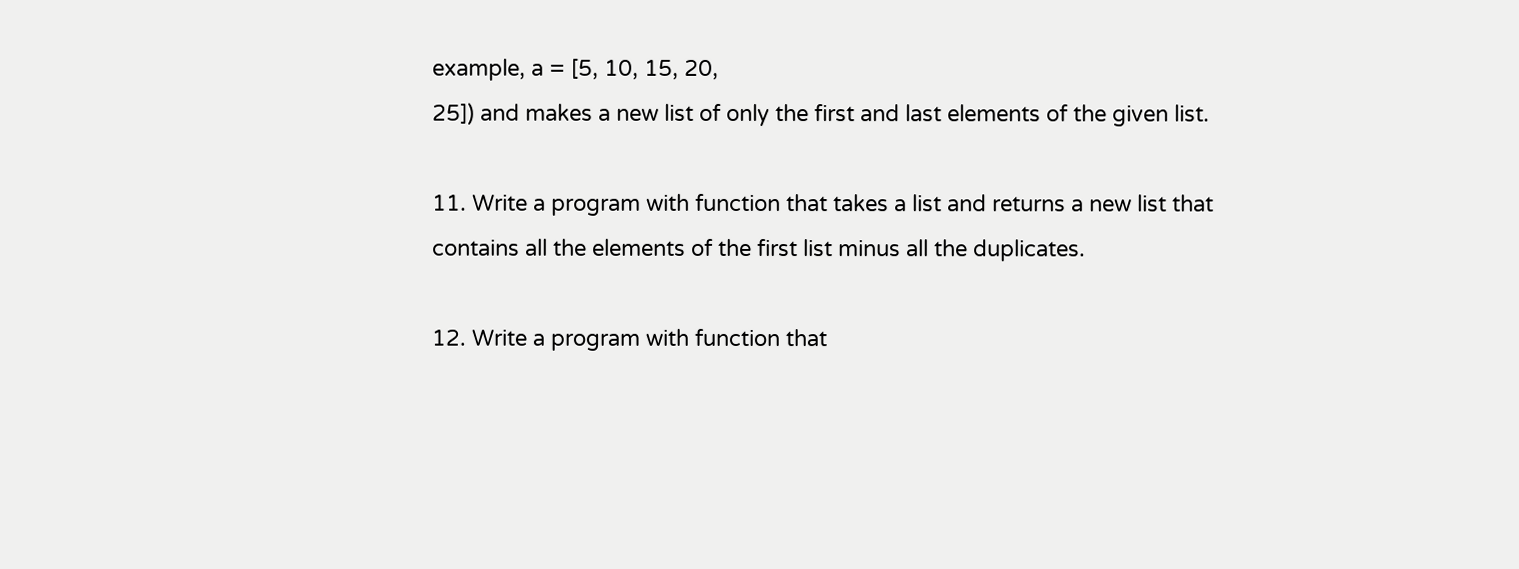example, a = [5, 10, 15, 20,
25]) and makes a new list of only the first and last elements of the given list.

11. Write a program with function that takes a list and returns a new list that
contains all the elements of the first list minus all the duplicates.

12. Write a program with function that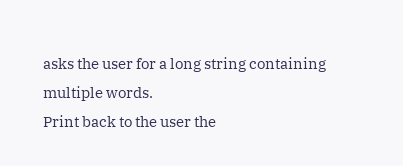asks the user for a long string containing
multiple words.
Print back to the user the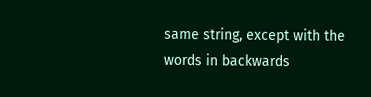same string, except with the words in backwards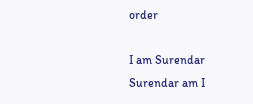order

I am Surendar
Surendar am I